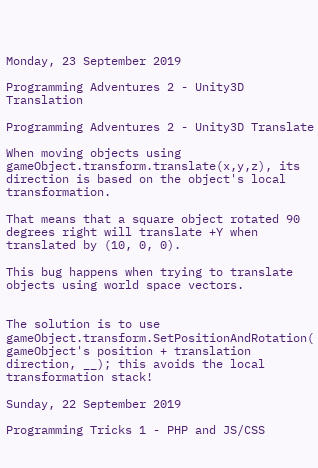Monday, 23 September 2019

Programming Adventures 2 - Unity3D Translation

Programming Adventures 2 - Unity3D Translate

When moving objects using gameObject.transform.translate(x,y,z), its direction is based on the object's local transformation.

That means that a square object rotated 90 degrees right will translate +Y when translated by (10, 0, 0).

This bug happens when trying to translate objects using world space vectors.


The solution is to use gameObject.transform.SetPositionAndRotation( gameObject's position + translation direction, __); this avoids the local transformation stack!

Sunday, 22 September 2019

Programming Tricks 1 - PHP and JS/CSS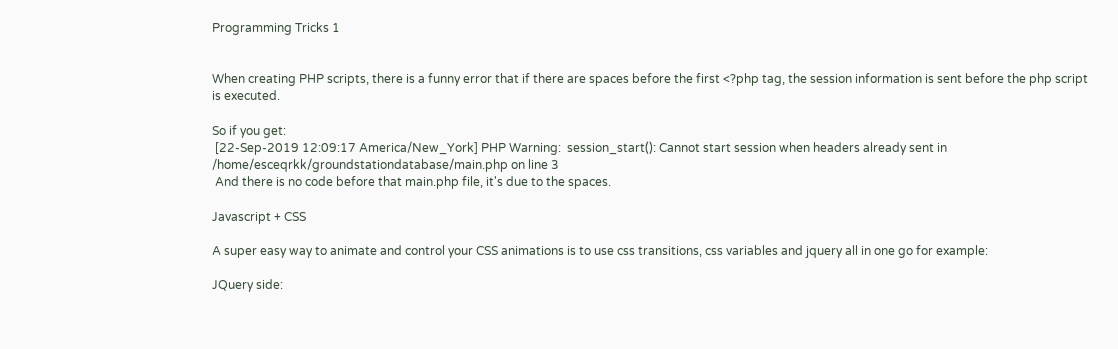Programming Tricks 1


When creating PHP scripts, there is a funny error that if there are spaces before the first <?php tag, the session information is sent before the php script is executed.

So if you get:
 [22-Sep-2019 12:09:17 America/New_York] PHP Warning:  session_start(): Cannot start session when headers already sent in /home/esceqrkk/groundstationdatabase/main.php on line 3
 And there is no code before that main.php file, it's due to the spaces.

Javascript + CSS

A super easy way to animate and control your CSS animations is to use css transitions, css variables and jquery all in one go for example:

JQuery side: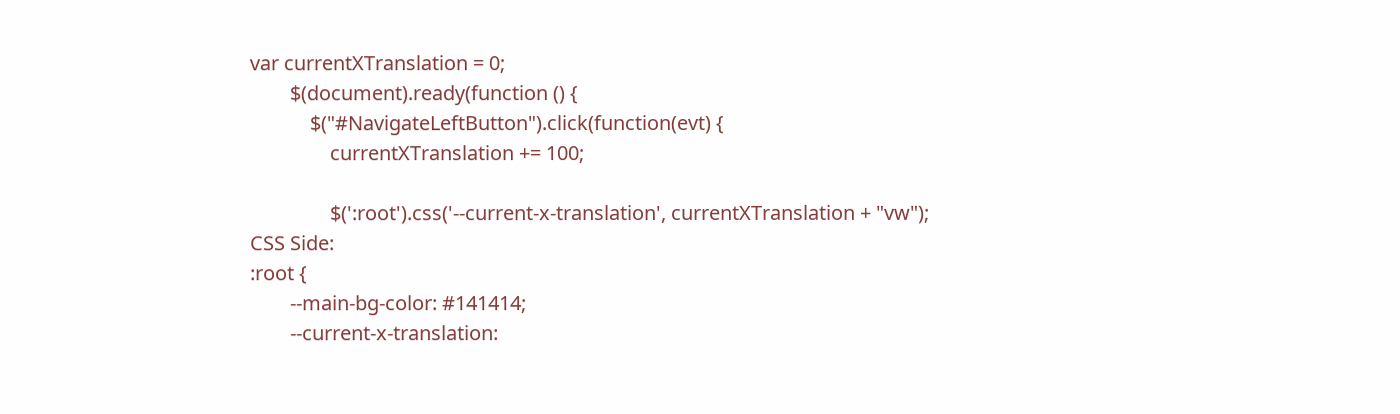var currentXTranslation = 0;
        $(document).ready(function () {
            $("#NavigateLeftButton").click(function(evt) {
                currentXTranslation += 100;

                $(':root').css('--current-x-translation', currentXTranslation + "vw");
CSS Side:
:root {
        --main-bg-color: #141414;
        --current-x-translation: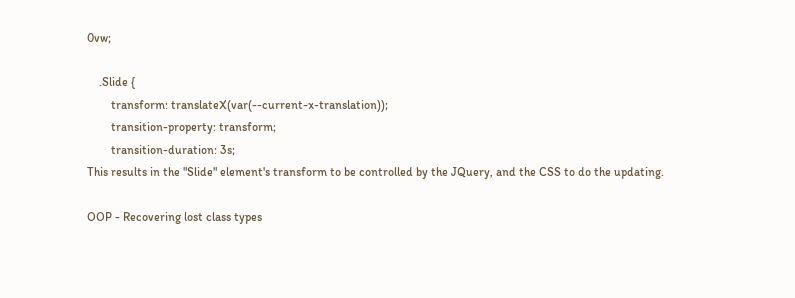0vw;

    .Slide {
        transform: translateX(var(--current-x-translation));
        transition-property: transform;
        transition-duration: 3s;
This results in the "Slide" element's transform to be controlled by the JQuery, and the CSS to do the updating.

OOP - Recovering lost class types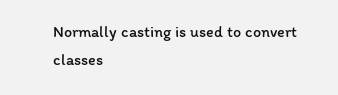Normally casting is used to convert classes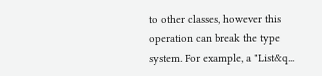to other classes, however this operation can break the type system. For example, a "List&q...